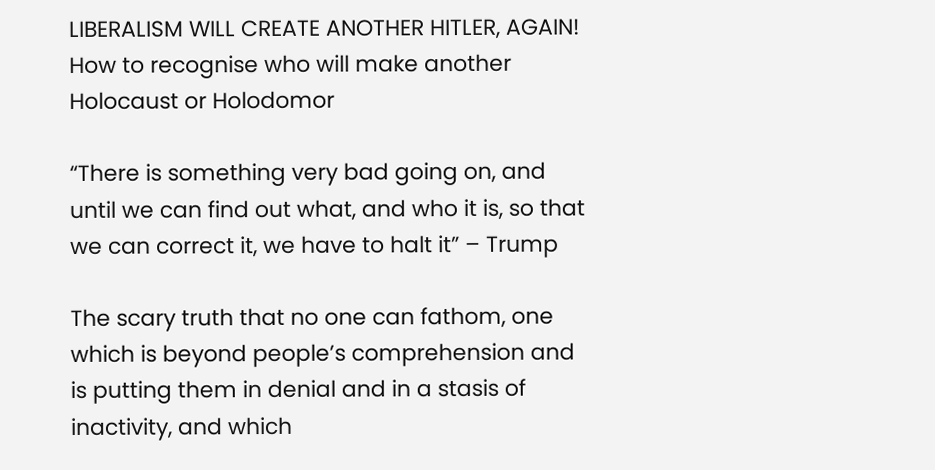LIBERALISM WILL CREATE ANOTHER HITLER, AGAIN! How to recognise who will make another Holocaust or Holodomor

“There is something very bad going on, and until we can find out what, and who it is, so that we can correct it, we have to halt it” – Trump

The scary truth that no one can fathom, one which is beyond people’s comprehension and is putting them in denial and in a stasis of inactivity, and which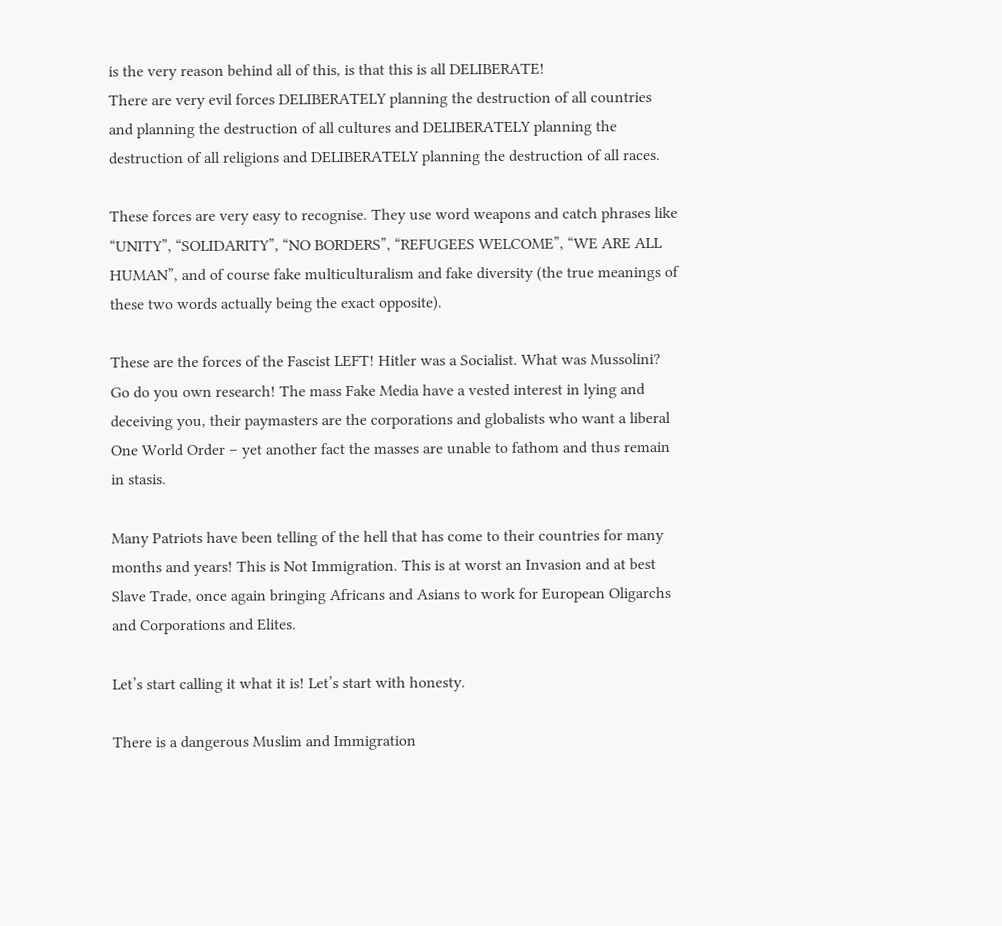is the very reason behind all of this, is that this is all DELIBERATE!
There are very evil forces DELIBERATELY planning the destruction of all countries and planning the destruction of all cultures and DELIBERATELY planning the destruction of all religions and DELIBERATELY planning the destruction of all races.

These forces are very easy to recognise. They use word weapons and catch phrases like “UNITY”, “SOLIDARITY”, “NO BORDERS”, “REFUGEES WELCOME”, “WE ARE ALL HUMAN”, and of course fake multiculturalism and fake diversity (the true meanings of these two words actually being the exact opposite).

These are the forces of the Fascist LEFT! Hitler was a Socialist. What was Mussolini? Go do you own research! The mass Fake Media have a vested interest in lying and deceiving you, their paymasters are the corporations and globalists who want a liberal One World Order – yet another fact the masses are unable to fathom and thus remain in stasis.

Many Patriots have been telling of the hell that has come to their countries for many months and years! This is Not Immigration. This is at worst an Invasion and at best Slave Trade, once again bringing Africans and Asians to work for European Oligarchs and Corporations and Elites.

Let’s start calling it what it is! Let’s start with honesty.

There is a dangerous Muslim and Immigration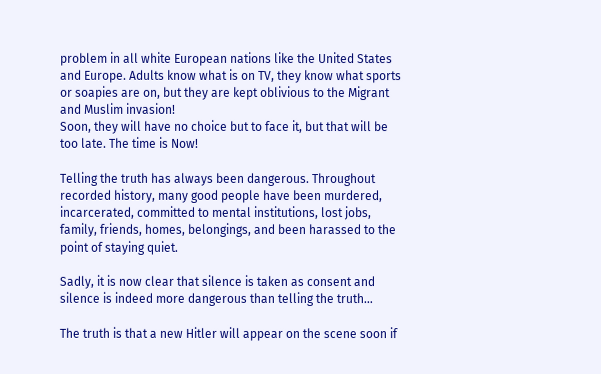problem in all white European nations like the United States and Europe. Adults know what is on TV, they know what sports or soapies are on, but they are kept oblivious to the Migrant and Muslim invasion!
Soon, they will have no choice but to face it, but that will be too late. The time is Now!

Telling the truth has always been dangerous. Throughout recorded history, many good people have been murdered, incarcerated, committed to mental institutions, lost jobs, family, friends, homes, belongings, and been harassed to the point of staying quiet.

Sadly, it is now clear that silence is taken as consent and silence is indeed more dangerous than telling the truth…

The truth is that a new Hitler will appear on the scene soon if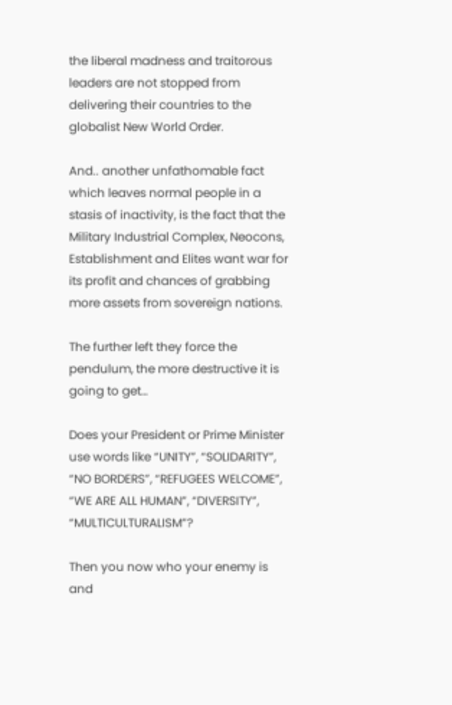the liberal madness and traitorous leaders are not stopped from delivering their countries to the globalist New World Order.

And.. another unfathomable fact which leaves normal people in a stasis of inactivity, is the fact that the Military Industrial Complex, Neocons, Establishment and Elites want war for its profit and chances of grabbing more assets from sovereign nations.

The further left they force the pendulum, the more destructive it is going to get…

Does your President or Prime Minister use words like “UNITY”, “SOLIDARITY”, “NO BORDERS”, “REFUGEES WELCOME”, “WE ARE ALL HUMAN”, “DIVERSITY”, “MULTICULTURALISM”?

Then you now who your enemy is and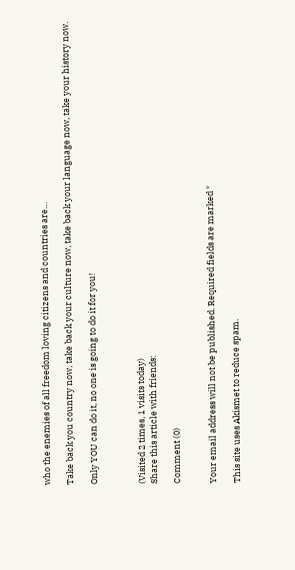who the enemies of all freedom loving citizens and countries are…

Take back you country now, take back your culture now, take back your language now, take your history now.

Only YOU can do it, no one is going to do it for you!



(Visited 2 times, 1 visits today)
Share this article with friends:

Comment (0)


Your email address will not be published. Required fields are marked *

This site uses Akismet to reduce spam.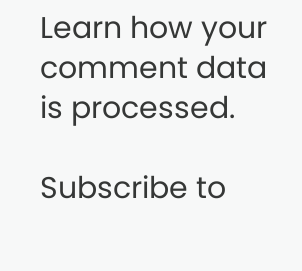Learn how your comment data is processed.

Subscribe to